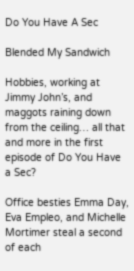Do You Have A Sec

Blended My Sandwich

Hobbies, working at Jimmy John’s, and maggots raining down from the ceiling… all that and more in the first episode of Do You Have a Sec?

Office besties Emma Day, Eva Empleo, and Michelle Mortimer steal a second of each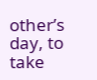other’s day, to take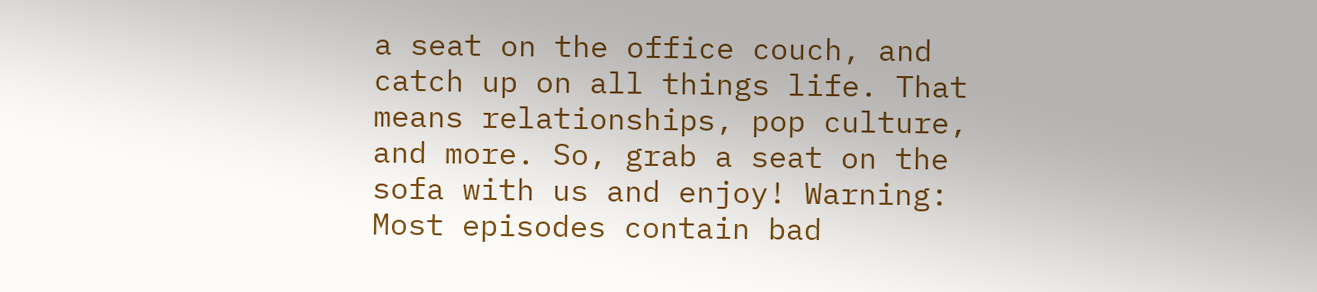a seat on the office couch, and catch up on all things life. That means relationships, pop culture, and more. So, grab a seat on the sofa with us and enjoy! Warning: Most episodes contain bad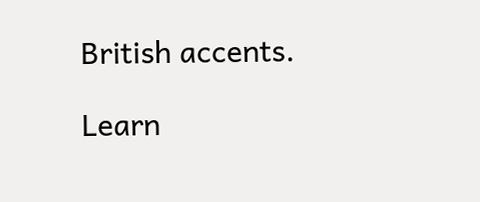British accents.

Learn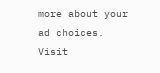more about your ad choices. Visit